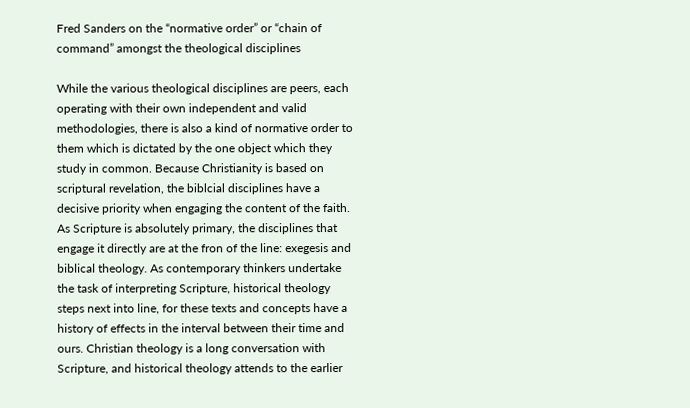Fred Sanders on the “normative order” or “chain of command” amongst the theological disciplines

While the various theological disciplines are peers, each operating with their own independent and valid methodologies, there is also a kind of normative order to them which is dictated by the one object which they study in common. Because Christianity is based on scriptural revelation, the biblcial disciplines have a decisive priority when engaging the content of the faith. As Scripture is absolutely primary, the disciplines that engage it directly are at the fron of the line: exegesis and biblical theology. As contemporary thinkers undertake the task of interpreting Scripture, historical theology steps next into line, for these texts and concepts have a history of effects in the interval between their time and ours. Christian theology is a long conversation with Scripture, and historical theology attends to the earlier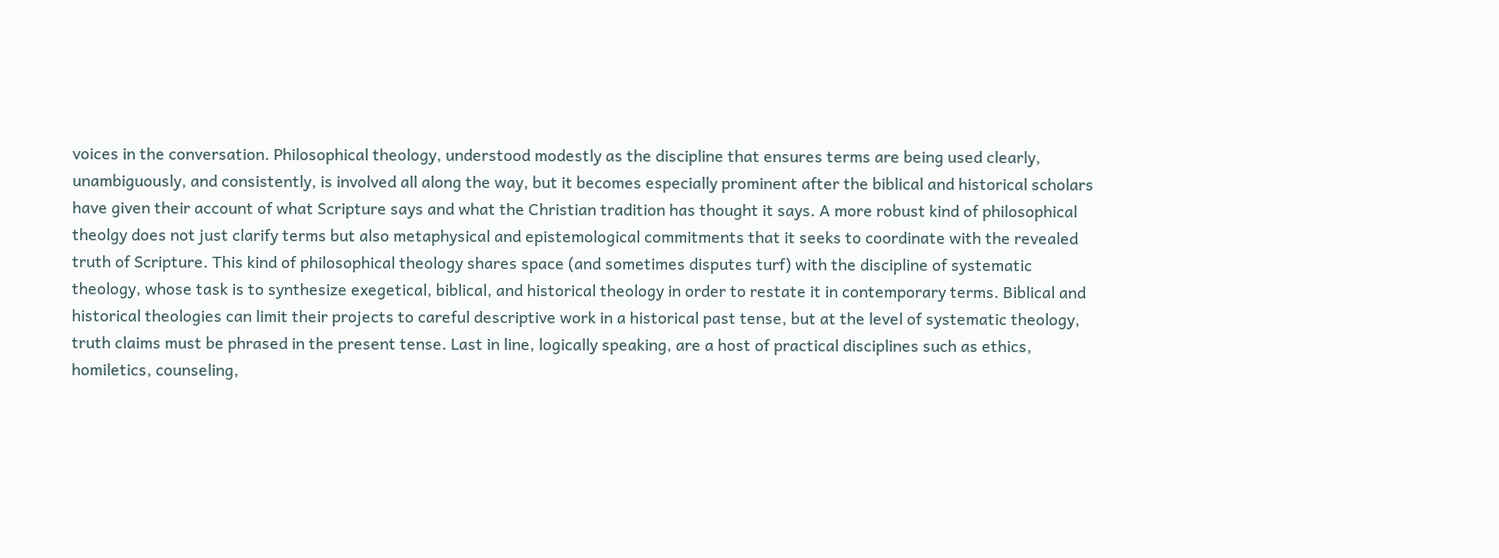voices in the conversation. Philosophical theology, understood modestly as the discipline that ensures terms are being used clearly, unambiguously, and consistently, is involved all along the way, but it becomes especially prominent after the biblical and historical scholars have given their account of what Scripture says and what the Christian tradition has thought it says. A more robust kind of philosophical theolgy does not just clarify terms but also metaphysical and epistemological commitments that it seeks to coordinate with the revealed truth of Scripture. This kind of philosophical theology shares space (and sometimes disputes turf) with the discipline of systematic theology, whose task is to synthesize exegetical, biblical, and historical theology in order to restate it in contemporary terms. Biblical and historical theologies can limit their projects to careful descriptive work in a historical past tense, but at the level of systematic theology, truth claims must be phrased in the present tense. Last in line, logically speaking, are a host of practical disciplines such as ethics, homiletics, counseling,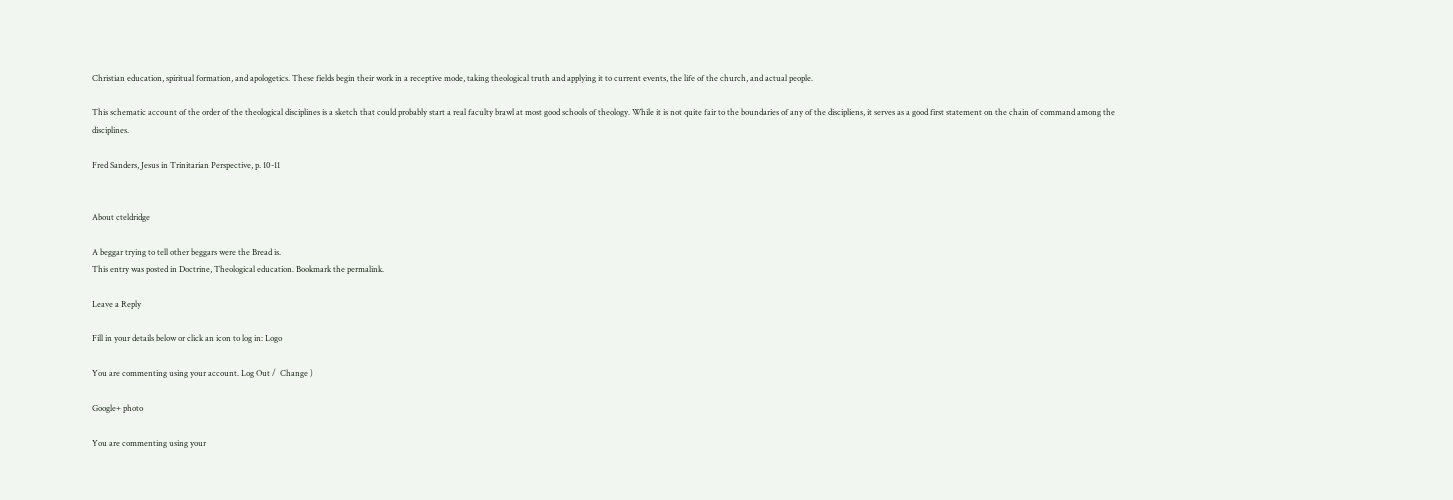Christian education, spiritual formation, and apologetics. These fields begin their work in a receptive mode, taking theological truth and applying it to current events, the life of the church, and actual people.

This schematic account of the order of the theological disciplines is a sketch that could probably start a real faculty brawl at most good schools of theology. While it is not quite fair to the boundaries of any of the discipliens, it serves as a good first statement on the chain of command among the disciplines.

Fred Sanders, Jesus in Trinitarian Perspective, p. 10-11


About cteldridge

A beggar trying to tell other beggars were the Bread is.
This entry was posted in Doctrine, Theological education. Bookmark the permalink.

Leave a Reply

Fill in your details below or click an icon to log in: Logo

You are commenting using your account. Log Out /  Change )

Google+ photo

You are commenting using your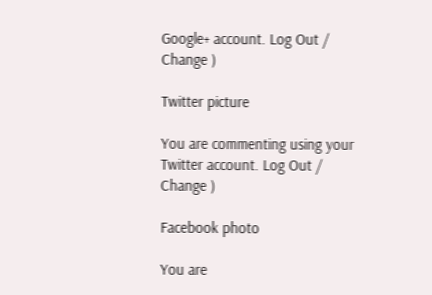Google+ account. Log Out /  Change )

Twitter picture

You are commenting using your Twitter account. Log Out /  Change )

Facebook photo

You are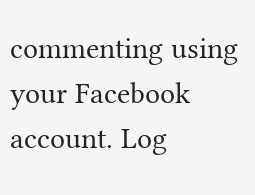commenting using your Facebook account. Log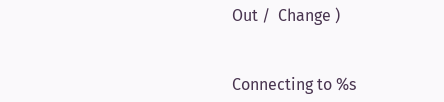Out /  Change )


Connecting to %s